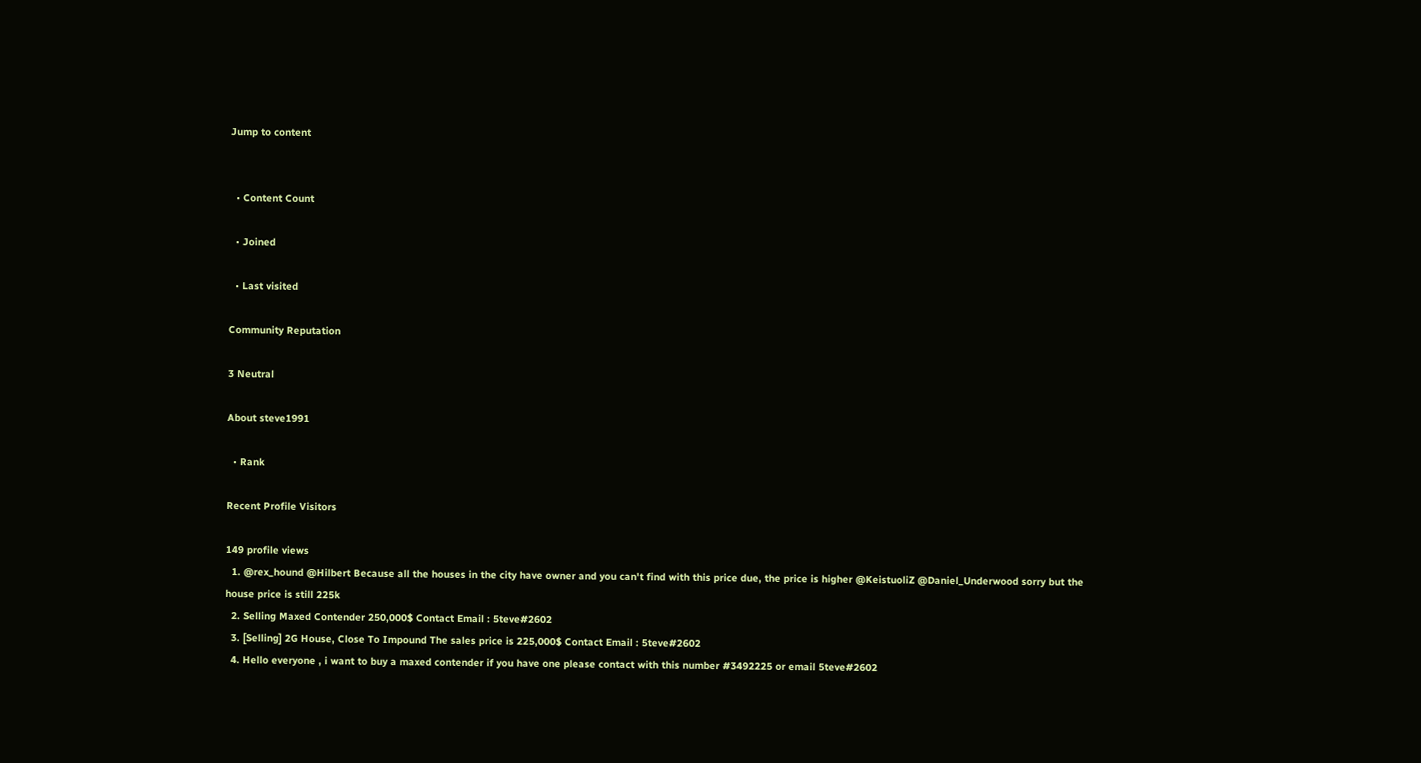Jump to content


  • Content Count

  • Joined

  • Last visited

Community Reputation

3 Neutral

About steve1991

  • Rank

Recent Profile Visitors

149 profile views
  1. @rex_hound @Hilbert Because all the houses in the city have owner and you can't find with this price due, the price is higher @KeistuoliZ @Daniel_Underwood sorry but the house price is still 225k
  2. Selling Maxed Contender 250,000$ Contact Email : 5teve#2602
  3. [Selling] 2G House, Close To Impound The sales price is 225,000$ Contact Email : 5teve#2602
  4. Hello everyone , i want to buy a maxed contender if you have one please contact with this number #3492225 or email 5teve#2602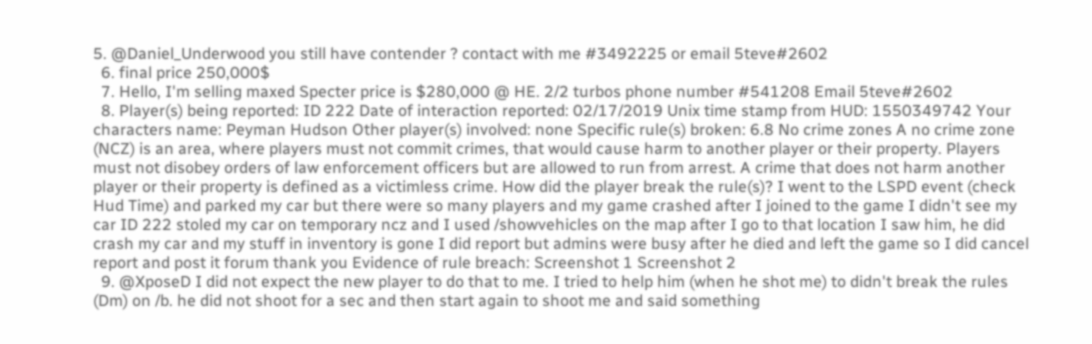5. @Daniel_Underwood you still have contender ? contact with me #3492225 or email 5teve#2602
  6. final price 250,000$
  7. Hello, I'm selling maxed Specter price is $280,000 @ HE. 2/2 turbos phone number #541208 Email 5teve#2602
  8. Player(s) being reported: ID 222 Date of interaction reported: 02/17/2019 Unix time stamp from HUD: 1550349742 Your characters name: Peyman Hudson Other player(s) involved: none Specific rule(s) broken: 6.8 No crime zones A no crime zone (NCZ) is an area, where players must not commit crimes, that would cause harm to another player or their property. Players must not disobey orders of law enforcement officers but are allowed to run from arrest. A crime that does not harm another player or their property is defined as a victimless crime. How did the player break the rule(s)? I went to the LSPD event (check Hud Time) and parked my car but there were so many players and my game crashed after I joined to the game I didn't see my car ID 222 stoled my car on temporary ncz and I used /showvehicles on the map after I go to that location I saw him, he did crash my car and my stuff in inventory is gone I did report but admins were busy after he died and left the game so I did cancel report and post it forum thank you Evidence of rule breach: Screenshot 1 Screenshot 2
  9. @XposeD I did not expect the new player to do that to me. I tried to help him (when he shot me) to didn't break the rules (Dm) on /b. he did not shoot for a sec and then start again to shoot me and said something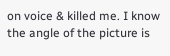on voice & killed me. I know the angle of the picture is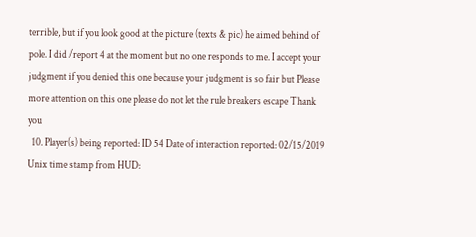terrible, but if you look good at the picture (texts & pic) he aimed behind of pole. I did /report 4 at the moment but no one responds to me. I accept your judgment if you denied this one because your judgment is so fair but Please more attention on this one please do not let the rule breakers escape Thank you
  10. Player(s) being reported: ID 54 Date of interaction reported: 02/15/2019 Unix time stamp from HUD: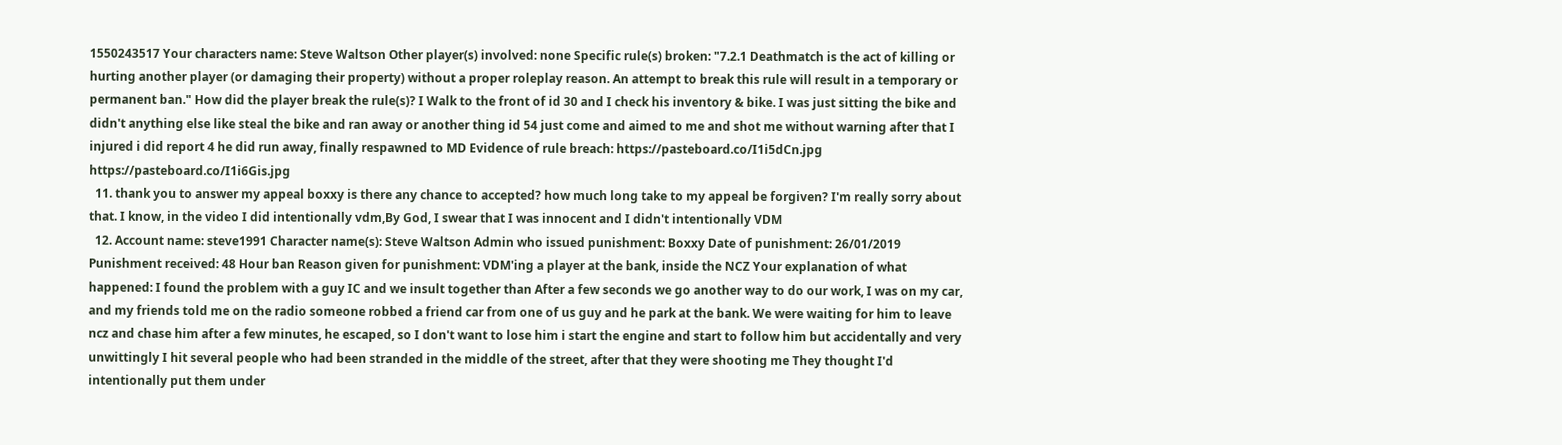1550243517 Your characters name: Steve Waltson Other player(s) involved: none Specific rule(s) broken: "7.2.1 Deathmatch is the act of killing or hurting another player (or damaging their property) without a proper roleplay reason. An attempt to break this rule will result in a temporary or permanent ban." How did the player break the rule(s)? I Walk to the front of id 30 and I check his inventory & bike. I was just sitting the bike and didn't anything else like steal the bike and ran away or another thing id 54 just come and aimed to me and shot me without warning after that I injured i did report 4 he did run away, finally respawned to MD Evidence of rule breach: https://pasteboard.co/I1i5dCn.jpg https://pasteboard.co/I1i6Gis.jpg
  11. thank you to answer my appeal boxxy is there any chance to accepted? how much long take to my appeal be forgiven? I'm really sorry about that. I know, in the video I did intentionally vdm,By God, I swear that I was innocent and I didn't intentionally VDM
  12. Account name: steve1991 Character name(s): Steve Waltson Admin who issued punishment: Boxxy Date of punishment: 26/01/2019 Punishment received: 48 Hour ban Reason given for punishment: VDM'ing a player at the bank, inside the NCZ Your explanation of what happened: I found the problem with a guy IC and we insult together than After a few seconds we go another way to do our work, I was on my car, and my friends told me on the radio someone robbed a friend car from one of us guy and he park at the bank. We were waiting for him to leave ncz and chase him after a few minutes, he escaped, so I don't want to lose him i start the engine and start to follow him but accidentally and very unwittingly I hit several people who had been stranded in the middle of the street, after that they were shooting me They thought I'd intentionally put them under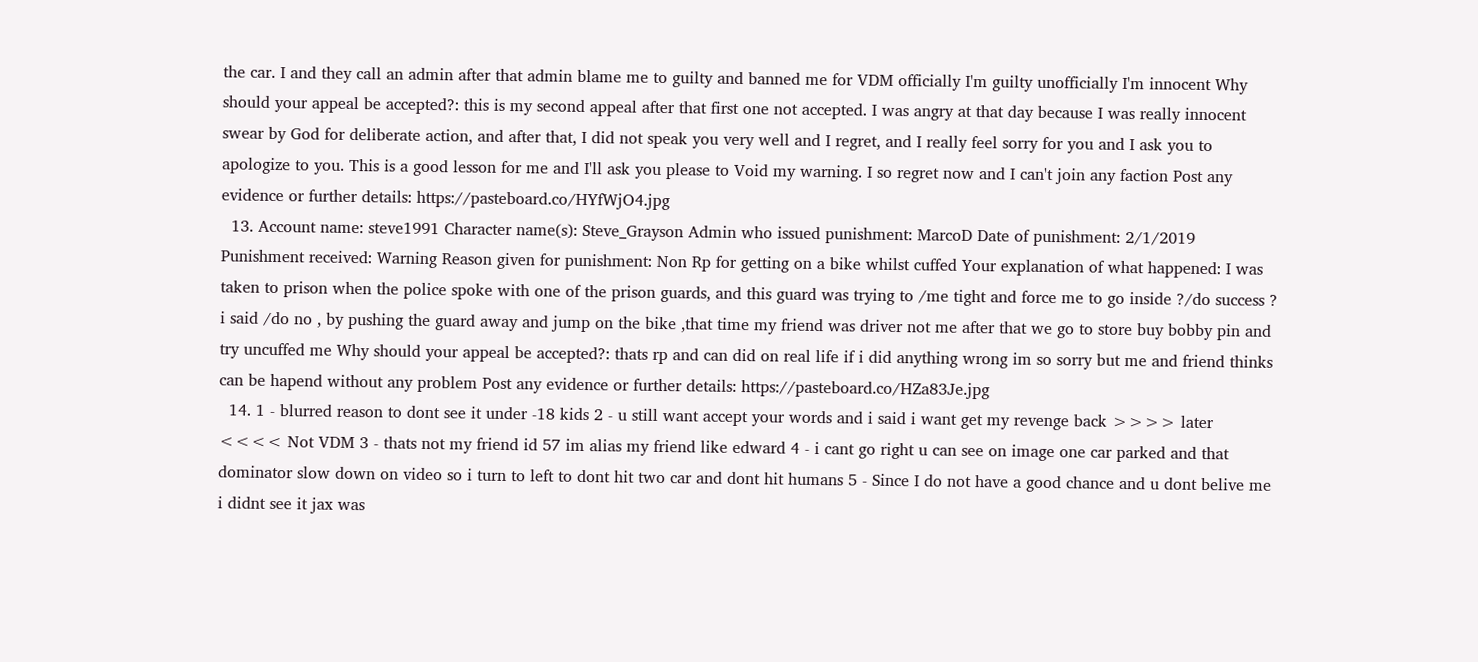the car. I and they call an admin after that admin blame me to guilty and banned me for VDM officially I'm guilty unofficially I'm innocent Why should your appeal be accepted?: this is my second appeal after that first one not accepted. I was angry at that day because I was really innocent swear by God for deliberate action, and after that, I did not speak you very well and I regret, and I really feel sorry for you and I ask you to apologize to you. This is a good lesson for me and I'll ask you please to Void my warning. I so regret now and I can't join any faction Post any evidence or further details: https://pasteboard.co/HYfWjO4.jpg
  13. Account name: steve1991 Character name(s): Steve_Grayson Admin who issued punishment: MarcoD Date of punishment: 2/1/2019 Punishment received: Warning Reason given for punishment: Non Rp for getting on a bike whilst cuffed Your explanation of what happened: I was taken to prison when the police spoke with one of the prison guards, and this guard was trying to /me tight and force me to go inside ?/do success ? i said /do no , by pushing the guard away and jump on the bike ,that time my friend was driver not me after that we go to store buy bobby pin and try uncuffed me Why should your appeal be accepted?: thats rp and can did on real life if i did anything wrong im so sorry but me and friend thinks can be hapend without any problem Post any evidence or further details: https://pasteboard.co/HZa83Je.jpg
  14. 1 - blurred reason to dont see it under -18 kids 2 - u still want accept your words and i said i want get my revenge back >>>> later <<<< Not VDM 3 - thats not my friend id 57 im alias my friend like edward 4 - i cant go right u can see on image one car parked and that dominator slow down on video so i turn to left to dont hit two car and dont hit humans 5 - Since I do not have a good chance and u dont belive me i didnt see it jax was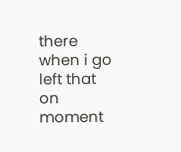there when i go left that on moment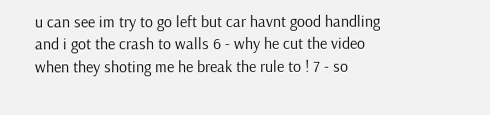u can see im try to go left but car havnt good handling and i got the crash to walls 6 - why he cut the video when they shoting me he break the rule to ! 7 - so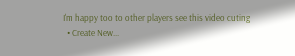I'm happy too to other players see this video cuting
  • Create New...